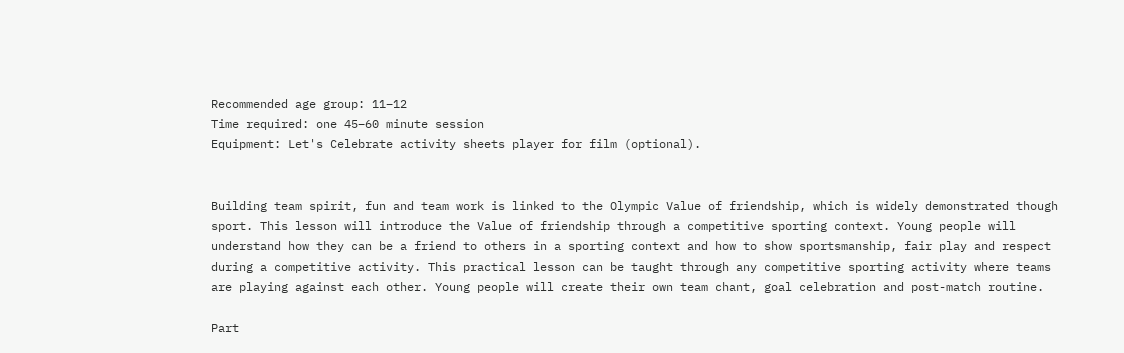Recommended age group: 11–12
Time required: one 45–60 minute session
Equipment: Let's Celebrate activity sheets player for film (optional).


Building team spirit, fun and team work is linked to the Olympic Value of friendship, which is widely demonstrated though sport. This lesson will introduce the Value of friendship through a competitive sporting context. Young people will understand how they can be a friend to others in a sporting context and how to show sportsmanship, fair play and respect during a competitive activity. This practical lesson can be taught through any competitive sporting activity where teams are playing against each other. Young people will create their own team chant, goal celebration and post-match routine.

Part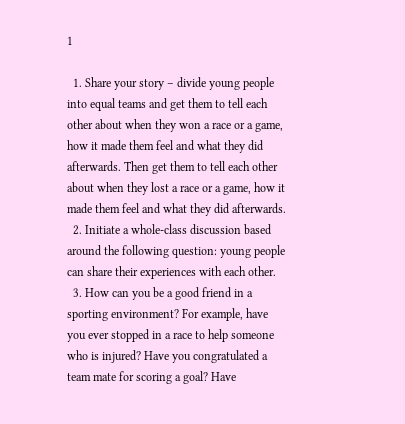1

  1. Share your story – divide young people into equal teams and get them to tell each other about when they won a race or a game, how it made them feel and what they did afterwards. Then get them to tell each other about when they lost a race or a game, how it made them feel and what they did afterwards.
  2. Initiate a whole-class discussion based around the following question: young people can share their experiences with each other.
  3. How can you be a good friend in a sporting environment? For example, have you ever stopped in a race to help someone who is injured? Have you congratulated a team mate for scoring a goal? Have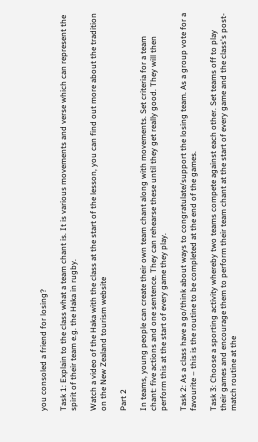you consoled a friend for losing?

Task 1: Explain to the class what a team chant is. It is various movements and verse which can represent the spirit of their team e.g. the Haka in rugby.

Watch a video of the Haka with the class at the start of the lesson, you can find out more about the tradition on the New Zealand tourism website

Part 2

In teams, young people can create their own team chant along with movements. Set criteria for a team chant: five actions and one sentence. They can rehearse these until they get really good. They will then perform this at the start of every game they play.

Task 2: As a class have a go/think about ways to congratulate/support the losing team. As a group vote for a favourite – this is the routine to be completed at the end of the games.

Task 3: Choose a sporting activity whereby two teams compete against each other. Set teams off to play their games and encourage them to perform their team chant at the start of every game and the class's post-match routine at the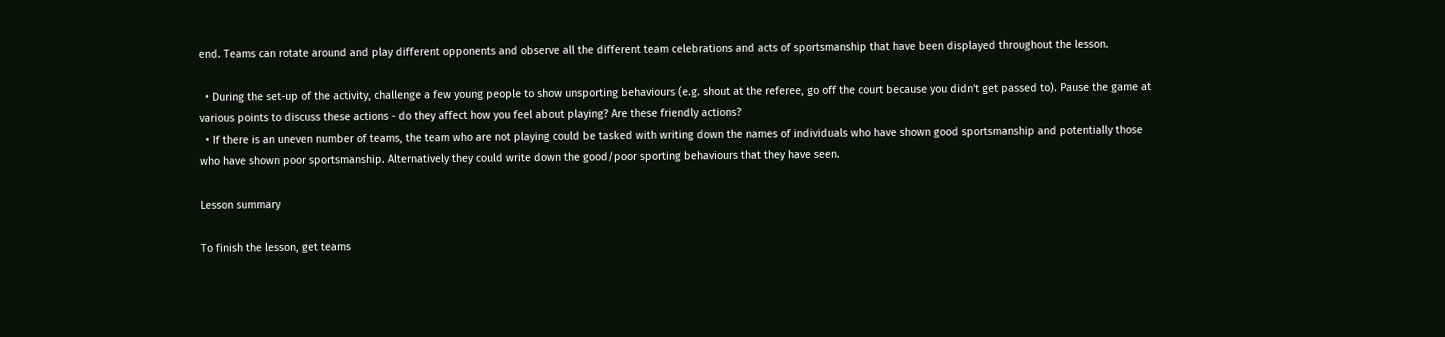end. Teams can rotate around and play different opponents and observe all the different team celebrations and acts of sportsmanship that have been displayed throughout the lesson.

  • During the set-up of the activity, challenge a few young people to show unsporting behaviours (e.g. shout at the referee, go off the court because you didn't get passed to). Pause the game at various points to discuss these actions - do they affect how you feel about playing? Are these friendly actions?
  • If there is an uneven number of teams, the team who are not playing could be tasked with writing down the names of individuals who have shown good sportsmanship and potentially those who have shown poor sportsmanship. Alternatively they could write down the good/poor sporting behaviours that they have seen.

Lesson summary

To finish the lesson, get teams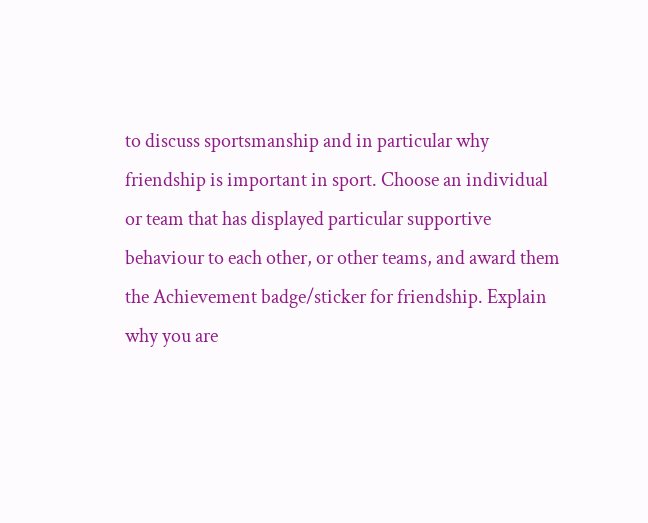to discuss sportsmanship and in particular why friendship is important in sport. Choose an individual or team that has displayed particular supportive behaviour to each other, or other teams, and award them the Achievement badge/sticker for friendship. Explain why you are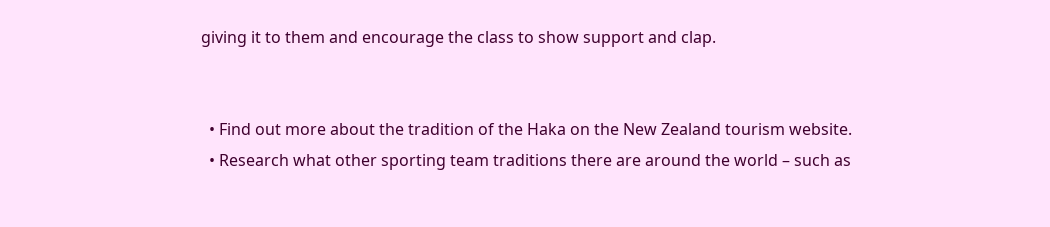giving it to them and encourage the class to show support and clap.


  • Find out more about the tradition of the Haka on the New Zealand tourism website.
  • Research what other sporting team traditions there are around the world – such as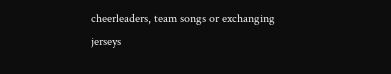cheerleaders, team songs or exchanging jerseys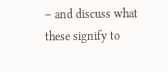– and discuss what these signify to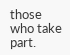those who take part.